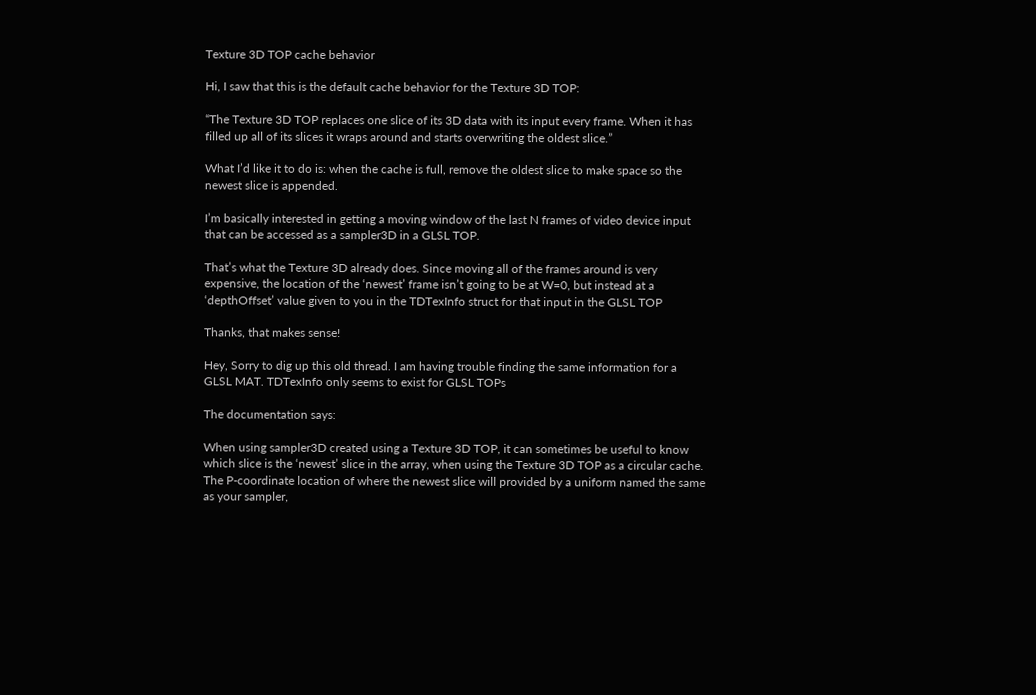Texture 3D TOP cache behavior

Hi, I saw that this is the default cache behavior for the Texture 3D TOP:

“The Texture 3D TOP replaces one slice of its 3D data with its input every frame. When it has filled up all of its slices it wraps around and starts overwriting the oldest slice.”

What I’d like it to do is: when the cache is full, remove the oldest slice to make space so the newest slice is appended.

I’m basically interested in getting a moving window of the last N frames of video device input that can be accessed as a sampler3D in a GLSL TOP.

That’s what the Texture 3D already does. Since moving all of the frames around is very expensive, the location of the ‘newest’ frame isn’t going to be at W=0, but instead at a ‘depthOffset’ value given to you in the TDTexInfo struct for that input in the GLSL TOP

Thanks, that makes sense!

Hey, Sorry to dig up this old thread. I am having trouble finding the same information for a GLSL MAT. TDTexInfo only seems to exist for GLSL TOPs

The documentation says:

When using sampler3D created using a Texture 3D TOP, it can sometimes be useful to know which slice is the ‘newest’ slice in the array, when using the Texture 3D TOP as a circular cache. The P-coordinate location of where the newest slice will provided by a uniform named the same as your sampler,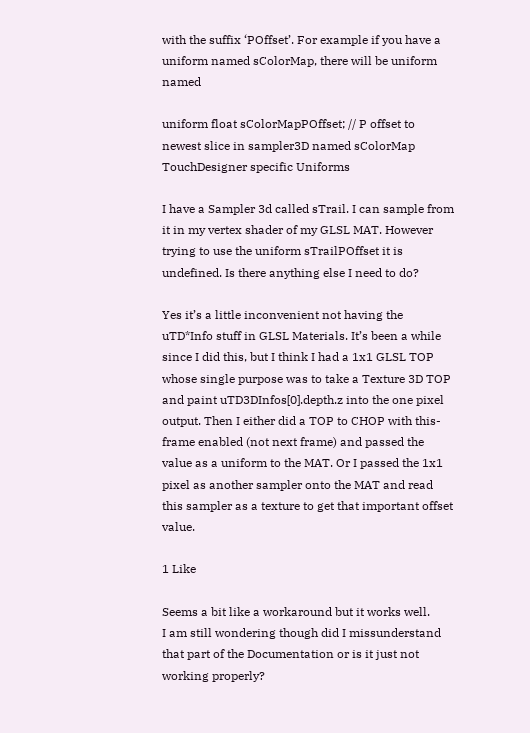with the suffix ‘POffset’. For example if you have a uniform named sColorMap, there will be uniform named

uniform float sColorMapPOffset; // P offset to newest slice in sampler3D named sColorMap
TouchDesigner specific Uniforms

I have a Sampler 3d called sTrail. I can sample from it in my vertex shader of my GLSL MAT. However trying to use the uniform sTrailPOffset it is undefined. Is there anything else I need to do?

Yes it’s a little inconvenient not having the uTD*Info stuff in GLSL Materials. It’s been a while since I did this, but I think I had a 1x1 GLSL TOP whose single purpose was to take a Texture 3D TOP and paint uTD3DInfos[0].depth.z into the one pixel output. Then I either did a TOP to CHOP with this-frame enabled (not next frame) and passed the value as a uniform to the MAT. Or I passed the 1x1 pixel as another sampler onto the MAT and read this sampler as a texture to get that important offset value.

1 Like

Seems a bit like a workaround but it works well.
I am still wondering though did I missunderstand that part of the Documentation or is it just not working properly?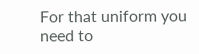For that uniform you need to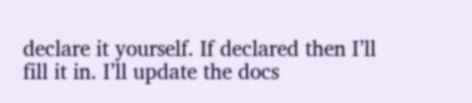declare it yourself. If declared then I’ll fill it in. I’ll update the docs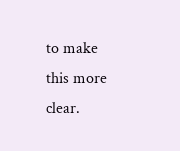to make this more clear.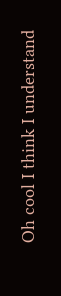Oh cool I think I understand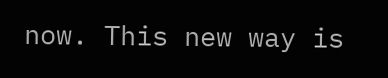now. This new way is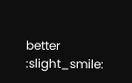better :slight_smile: